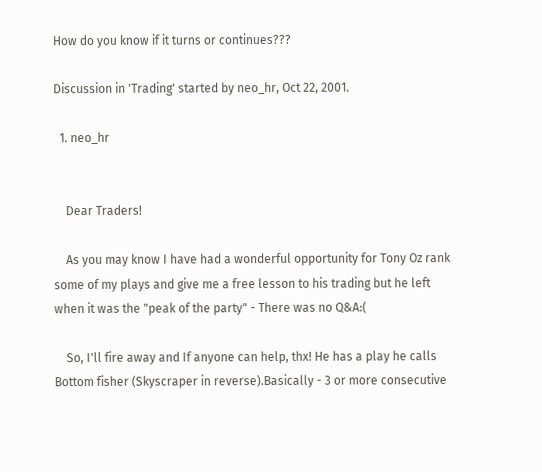How do you know if it turns or continues???

Discussion in 'Trading' started by neo_hr, Oct 22, 2001.

  1. neo_hr


    Dear Traders!

    As you may know I have had a wonderful opportunity for Tony Oz rank some of my plays and give me a free lesson to his trading but he left when it was the "peak of the party" - There was no Q&A:(

    So, I'll fire away and If anyone can help, thx! He has a play he calls Bottom fisher (Skyscraper in reverse).Basically - 3 or more consecutive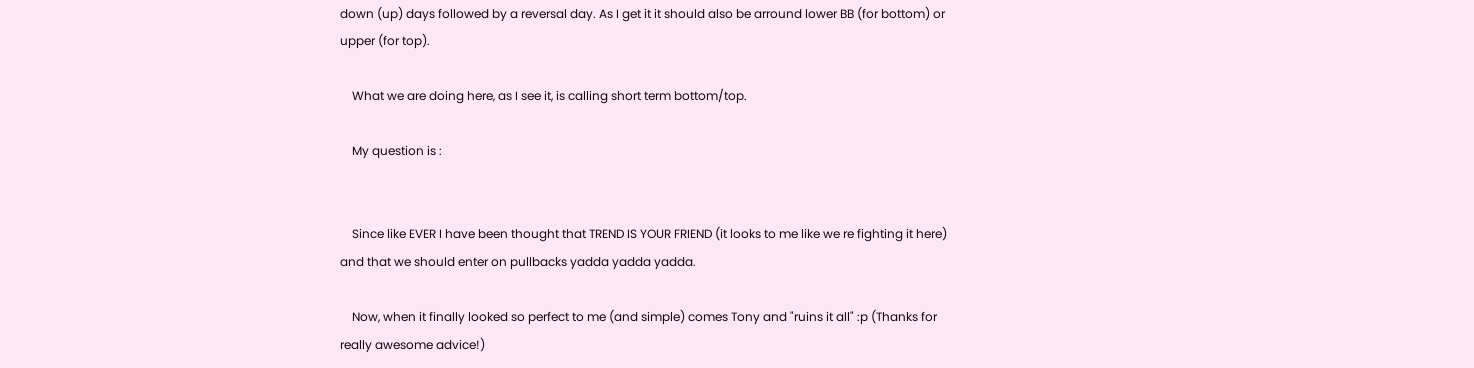down (up) days followed by a reversal day. As I get it it should also be arround lower BB (for bottom) or upper (for top).

    What we are doing here, as I see it, is calling short term bottom/top.

    My question is :


    Since like EVER I have been thought that TREND IS YOUR FRIEND (it looks to me like we re fighting it here) and that we should enter on pullbacks yadda yadda yadda.

    Now, when it finally looked so perfect to me (and simple) comes Tony and "ruins it all" :p (Thanks for really awesome advice!)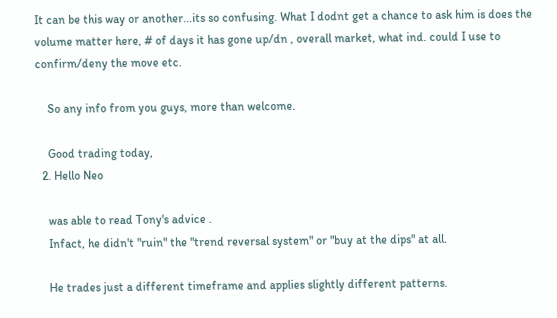It can be this way or another...its so confusing. What I dodnt get a chance to ask him is does the volume matter here, # of days it has gone up/dn , overall market, what ind. could I use to confirm/deny the move etc.

    So any info from you guys, more than welcome.

    Good trading today,
  2. Hello Neo

    was able to read Tony's advice .
    Infact, he didn't "ruin" the "trend reversal system" or "buy at the dips" at all.

    He trades just a different timeframe and applies slightly different patterns.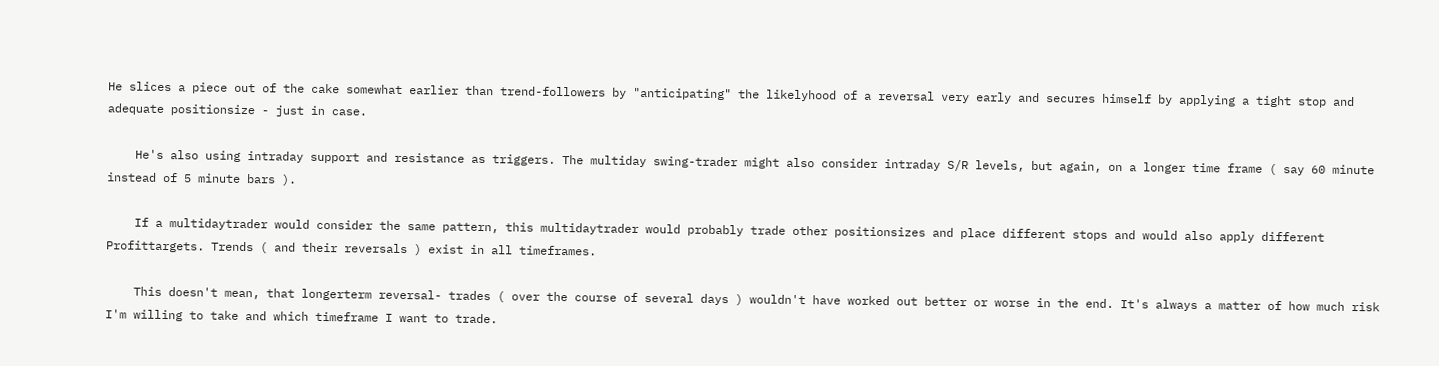He slices a piece out of the cake somewhat earlier than trend-followers by "anticipating" the likelyhood of a reversal very early and secures himself by applying a tight stop and adequate positionsize - just in case.

    He's also using intraday support and resistance as triggers. The multiday swing-trader might also consider intraday S/R levels, but again, on a longer time frame ( say 60 minute instead of 5 minute bars ).

    If a multidaytrader would consider the same pattern, this multidaytrader would probably trade other positionsizes and place different stops and would also apply different Profittargets. Trends ( and their reversals ) exist in all timeframes.

    This doesn't mean, that longerterm reversal- trades ( over the course of several days ) wouldn't have worked out better or worse in the end. It's always a matter of how much risk I'm willing to take and which timeframe I want to trade.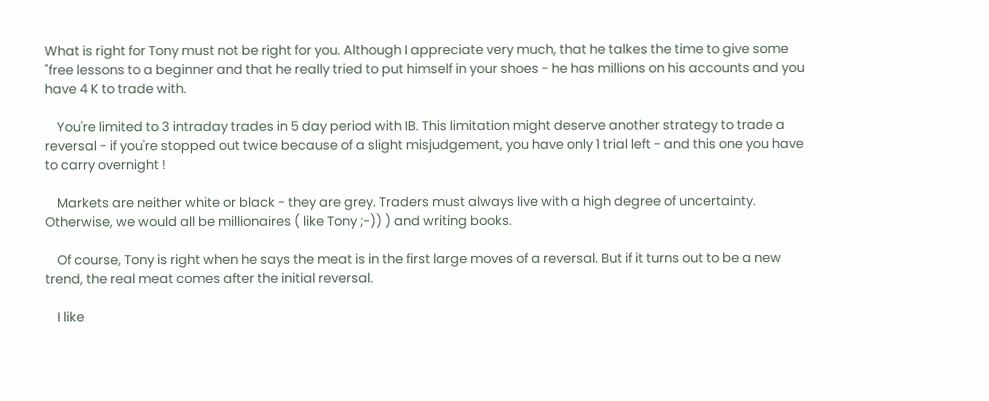What is right for Tony must not be right for you. Although I appreciate very much, that he talkes the time to give some "free lessons to a beginner and that he really tried to put himself in your shoes - he has millions on his accounts and you have 4 K to trade with.

    You're limited to 3 intraday trades in 5 day period with IB. This limitation might deserve another strategy to trade a reversal - if you're stopped out twice because of a slight misjudgement, you have only 1 trial left - and this one you have to carry overnight !

    Markets are neither white or black - they are grey. Traders must always live with a high degree of uncertainty. Otherwise, we would all be millionaires ( like Tony ;-)) ) and writing books.

    Of course, Tony is right when he says the meat is in the first large moves of a reversal. But if it turns out to be a new trend, the real meat comes after the initial reversal.

    I like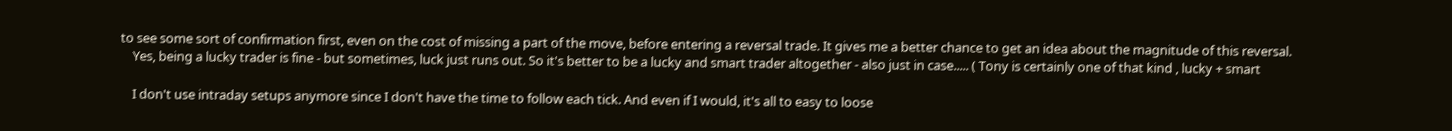to see some sort of confirmation first, even on the cost of missing a part of the move, before entering a reversal trade. It gives me a better chance to get an idea about the magnitude of this reversal.
    Yes, being a lucky trader is fine - but sometimes, luck just runs out. So it's better to be a lucky and smart trader altogether - also just in case..... ( Tony is certainly one of that kind , lucky + smart

    I don't use intraday setups anymore since I don't have the time to follow each tick. And even if I would, it's all to easy to loose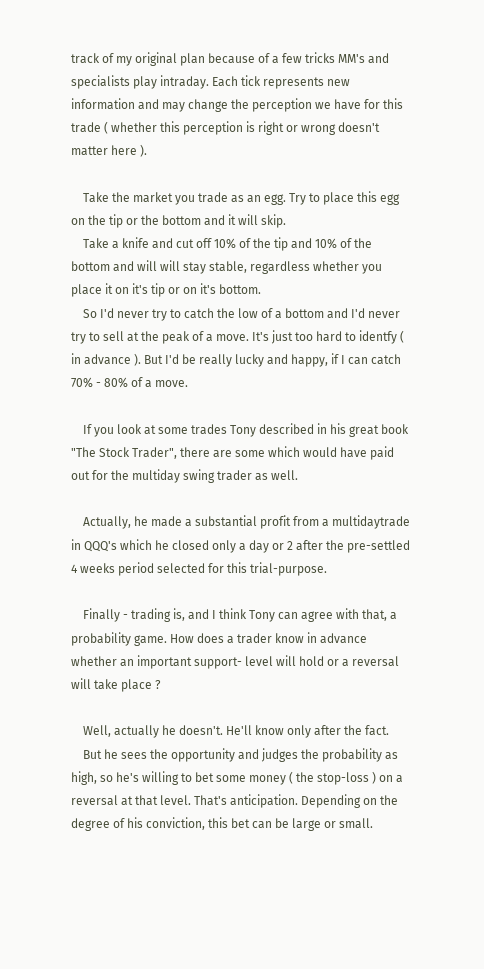track of my original plan because of a few tricks MM's and specialists play intraday. Each tick represents new information and may change the perception we have for this trade ( whether this perception is right or wrong doesn't matter here ).

    Take the market you trade as an egg. Try to place this egg on the tip or the bottom and it will skip.
    Take a knife and cut off 10% of the tip and 10% of the bottom and will will stay stable, regardless whether you place it on it's tip or on it's bottom.
    So I'd never try to catch the low of a bottom and I'd never try to sell at the peak of a move. It's just too hard to identfy ( in advance ). But I'd be really lucky and happy, if I can catch 70% - 80% of a move.

    If you look at some trades Tony described in his great book "The Stock Trader", there are some which would have paid out for the multiday swing trader as well.

    Actually, he made a substantial profit from a multidaytrade in QQQ's which he closed only a day or 2 after the pre-settled 4 weeks period selected for this trial-purpose.

    Finally - trading is, and I think Tony can agree with that, a probability game. How does a trader know in advance whether an important support- level will hold or a reversal will take place ?

    Well, actually he doesn't. He'll know only after the fact.
    But he sees the opportunity and judges the probability as high, so he's willing to bet some money ( the stop-loss ) on a reversal at that level. That's anticipation. Depending on the degree of his conviction, this bet can be large or small.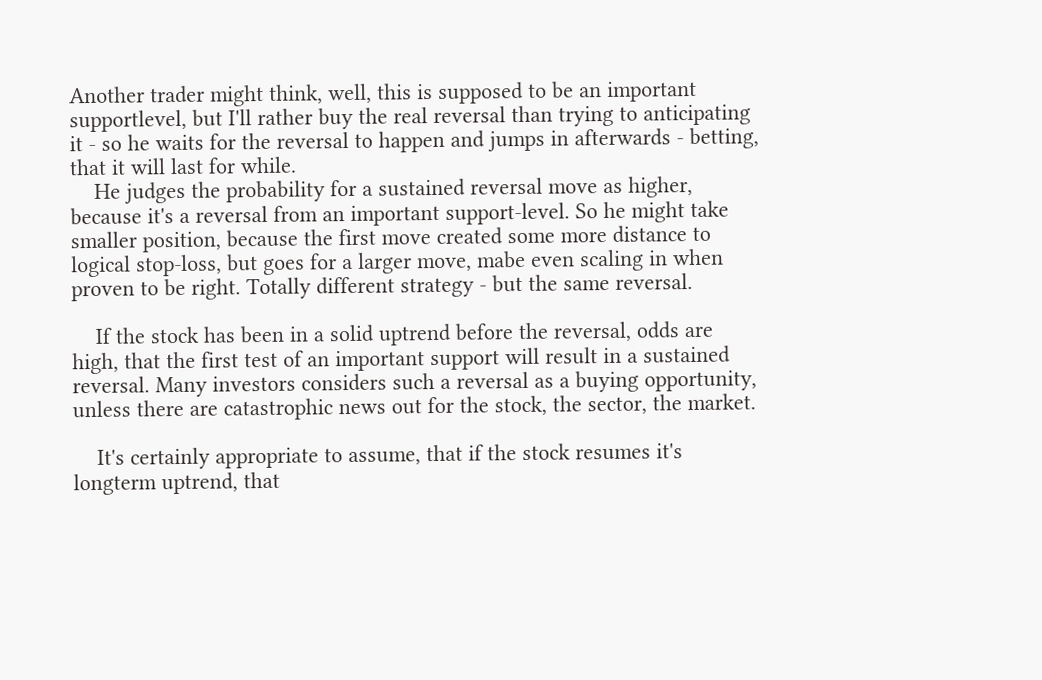Another trader might think, well, this is supposed to be an important supportlevel, but I'll rather buy the real reversal than trying to anticipating it - so he waits for the reversal to happen and jumps in afterwards - betting, that it will last for while.
    He judges the probability for a sustained reversal move as higher, because it's a reversal from an important support-level. So he might take smaller position, because the first move created some more distance to logical stop-loss, but goes for a larger move, mabe even scaling in when proven to be right. Totally different strategy - but the same reversal.

    If the stock has been in a solid uptrend before the reversal, odds are high, that the first test of an important support will result in a sustained reversal. Many investors considers such a reversal as a buying opportunity, unless there are catastrophic news out for the stock, the sector, the market.

    It's certainly appropriate to assume, that if the stock resumes it's longterm uptrend, that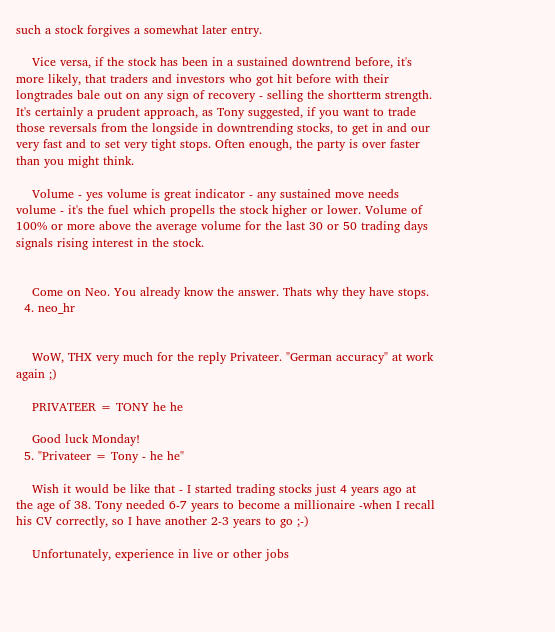such a stock forgives a somewhat later entry.

    Vice versa, if the stock has been in a sustained downtrend before, it's more likely, that traders and investors who got hit before with their longtrades bale out on any sign of recovery - selling the shortterm strength. It's certainly a prudent approach, as Tony suggested, if you want to trade those reversals from the longside in downtrending stocks, to get in and our very fast and to set very tight stops. Often enough, the party is over faster than you might think.

    Volume - yes volume is great indicator - any sustained move needs volume - it's the fuel which propells the stock higher or lower. Volume of 100% or more above the average volume for the last 30 or 50 trading days signals rising interest in the stock.


    Come on Neo. You already know the answer. Thats why they have stops.
  4. neo_hr


    WoW, THX very much for the reply Privateer. "German accuracy" at work again ;)

    PRIVATEER = TONY he he

    Good luck Monday!
  5. "Privateer = Tony - he he"

    Wish it would be like that - I started trading stocks just 4 years ago at the age of 38. Tony needed 6-7 years to become a millionaire -when I recall his CV correctly, so I have another 2-3 years to go ;-)

    Unfortunately, experience in live or other jobs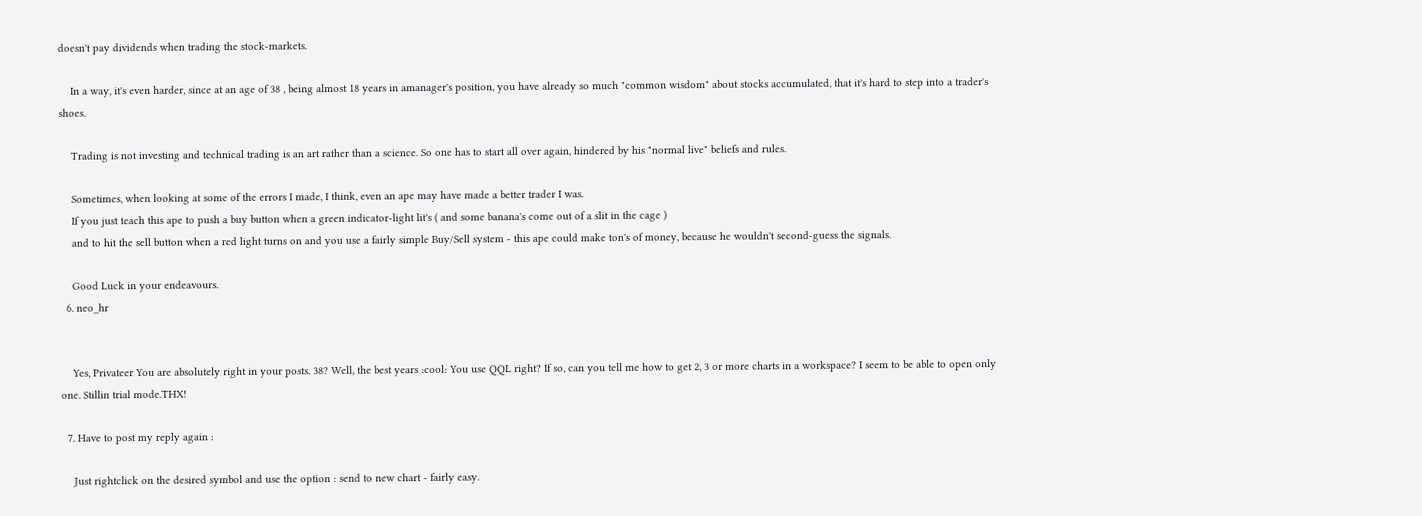doesn't pay dividends when trading the stock-markets.

    In a way, it's even harder, since at an age of 38 , being almost 18 years in amanager's position, you have already so much "common wisdom" about stocks accumulated, that it's hard to step into a trader's shoes.

    Trading is not investing and technical trading is an art rather than a science. So one has to start all over again, hindered by his "normal live" beliefs and rules.

    Sometimes, when looking at some of the errors I made, I think, even an ape may have made a better trader I was.
    If you just teach this ape to push a buy button when a green indicator-light lit's ( and some banana's come out of a slit in the cage )
    and to hit the sell button when a red light turns on and you use a fairly simple Buy/Sell system - this ape could make ton's of money, because he wouldn't second-guess the signals.

    Good Luck in your endeavours.
  6. neo_hr


    Yes, Privateer You are absolutely right in your posts. 38? Well, the best years :cool: You use QQL right? If so, can you tell me how to get 2, 3 or more charts in a workspace? I seem to be able to open only one. Stillin trial mode.THX!

  7. Have to post my reply again :

    Just rightclick on the desired symbol and use the option : send to new chart - fairly easy.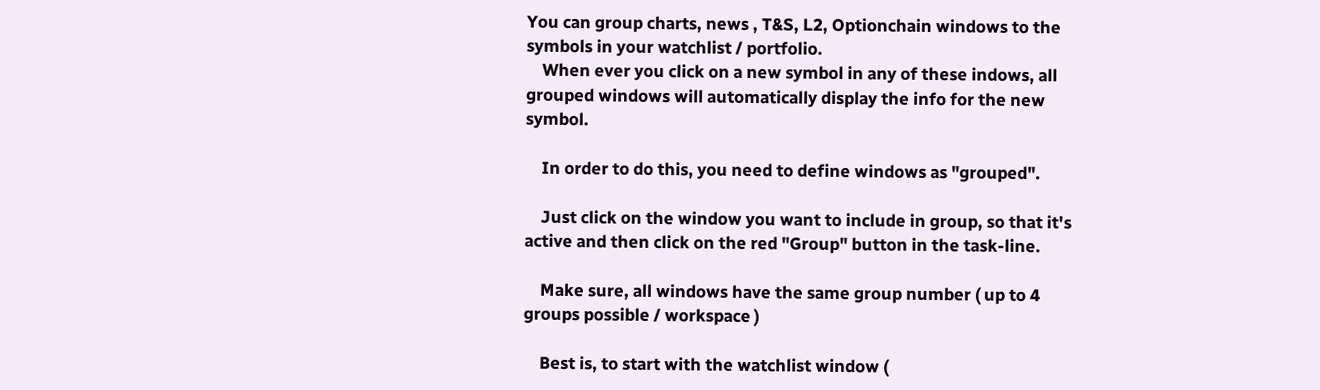You can group charts, news , T&S, L2, Optionchain windows to the symbols in your watchlist / portfolio.
    When ever you click on a new symbol in any of these indows, all grouped windows will automatically display the info for the new symbol.

    In order to do this, you need to define windows as "grouped".

    Just click on the window you want to include in group, so that it's active and then click on the red "Group" button in the task-line.

    Make sure, all windows have the same group number ( up to 4 groups possible / workspace )

    Best is, to start with the watchlist window (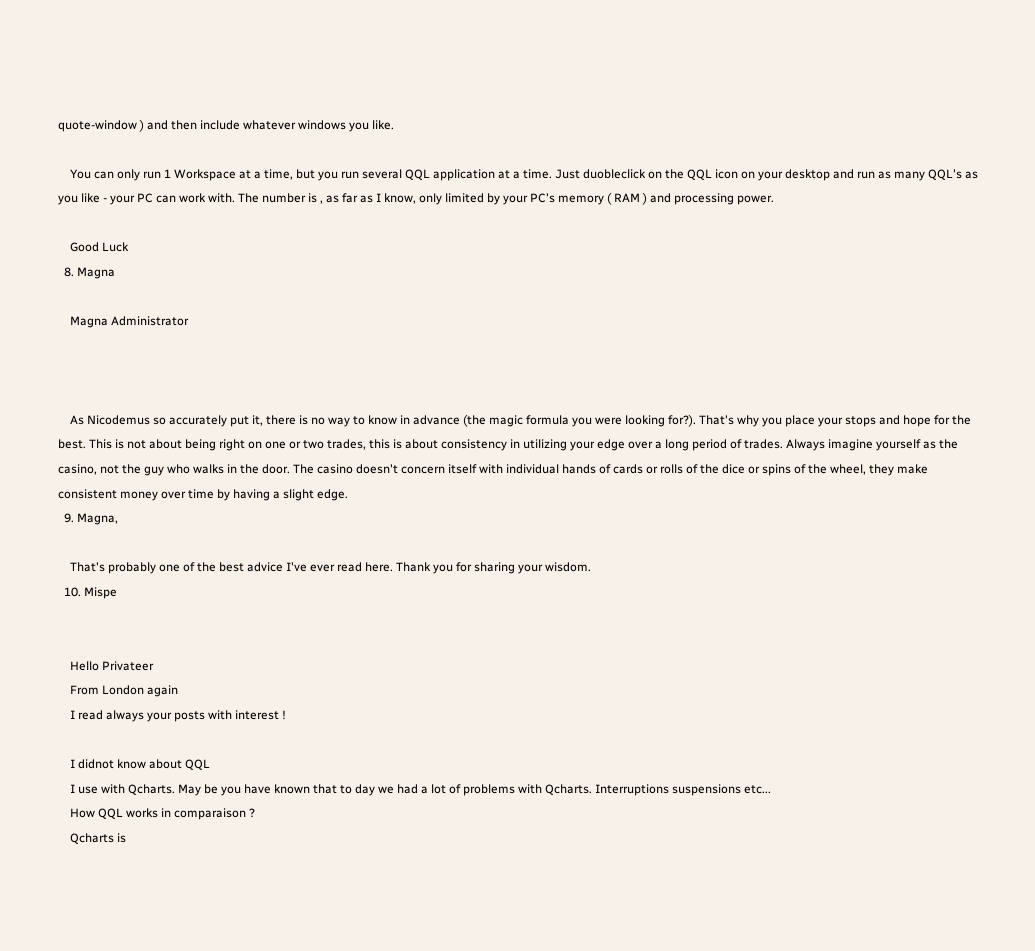quote-window ) and then include whatever windows you like.

    You can only run 1 Workspace at a time, but you run several QQL application at a time. Just duobleclick on the QQL icon on your desktop and run as many QQL's as you like - your PC can work with. The number is , as far as I know, only limited by your PC's memory ( RAM ) and processing power.

    Good Luck
  8. Magna

    Magna Administrator



    As Nicodemus so accurately put it, there is no way to know in advance (the magic formula you were looking for?). That's why you place your stops and hope for the best. This is not about being right on one or two trades, this is about consistency in utilizing your edge over a long period of trades. Always imagine yourself as the casino, not the guy who walks in the door. The casino doesn't concern itself with individual hands of cards or rolls of the dice or spins of the wheel, they make consistent money over time by having a slight edge.
  9. Magna,

    That's probably one of the best advice I've ever read here. Thank you for sharing your wisdom.
  10. Mispe


    Hello Privateer
    From London again
    I read always your posts with interest !

    I didnot know about QQL
    I use with Qcharts. May be you have known that to day we had a lot of problems with Qcharts. Interruptions suspensions etc...
    How QQL works in comparaison ?
    Qcharts is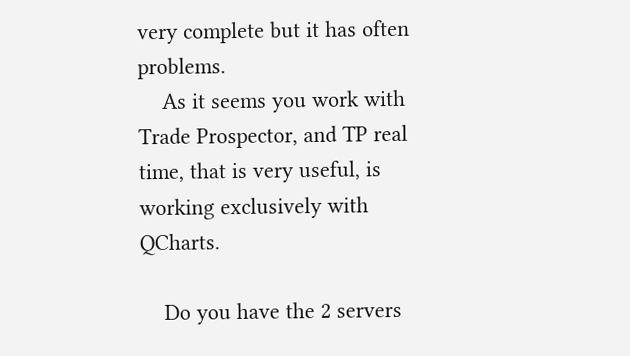very complete but it has often problems.
    As it seems you work with Trade Prospector, and TP real time, that is very useful, is working exclusively with QCharts.

    Do you have the 2 servers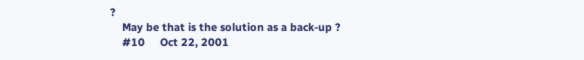?
    May be that is the solution as a back-up ?
    #10     Oct 22, 2001